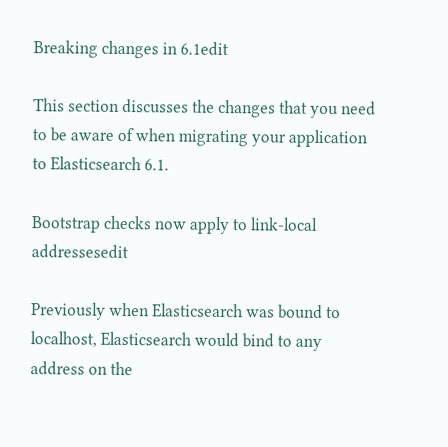Breaking changes in 6.1edit

This section discusses the changes that you need to be aware of when migrating your application to Elasticsearch 6.1.

Bootstrap checks now apply to link-local addressesedit

Previously when Elasticsearch was bound to localhost, Elasticsearch would bind to any address on the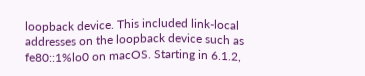loopback device. This included link-local addresses on the loopback device such as fe80::1%lo0 on macOS. Starting in 6.1.2,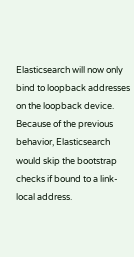Elasticsearch will now only bind to loopback addresses on the loopback device. Because of the previous behavior, Elasticsearch would skip the bootstrap checks if bound to a link-local address.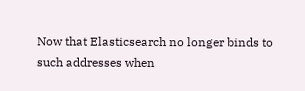Now that Elasticsearch no longer binds to such addresses when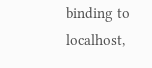binding to localhost,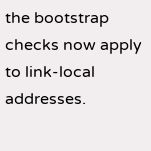the bootstrap checks now apply to link-local addresses.